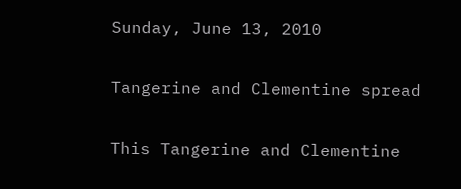Sunday, June 13, 2010

Tangerine and Clementine spread

This Tangerine and Clementine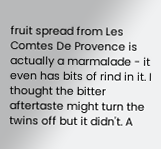fruit spread from Les Comtes De Provence is actually a marmalade - it even has bits of rind in it. I thought the bitter aftertaste might turn the twins off but it didn't. A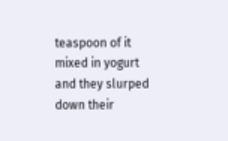teaspoon of it mixed in yogurt and they slurped down their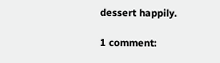dessert happily.

1 comment: